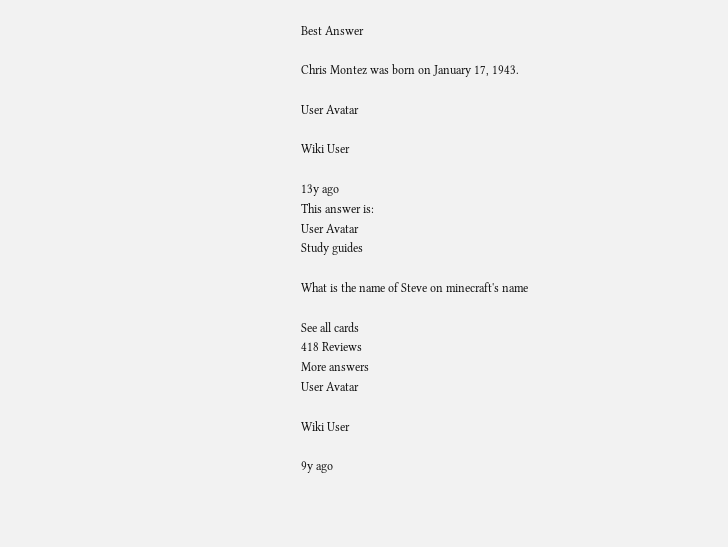Best Answer

Chris Montez was born on January 17, 1943.

User Avatar

Wiki User

13y ago
This answer is:
User Avatar
Study guides

What is the name of Steve on minecraft's name

See all cards
418 Reviews
More answers
User Avatar

Wiki User

9y ago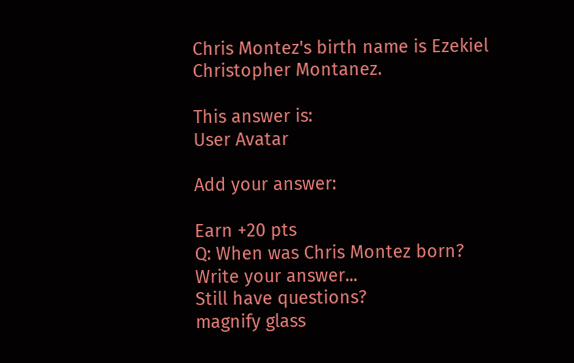Chris Montez's birth name is Ezekiel Christopher Montanez.

This answer is:
User Avatar

Add your answer:

Earn +20 pts
Q: When was Chris Montez born?
Write your answer...
Still have questions?
magnify glass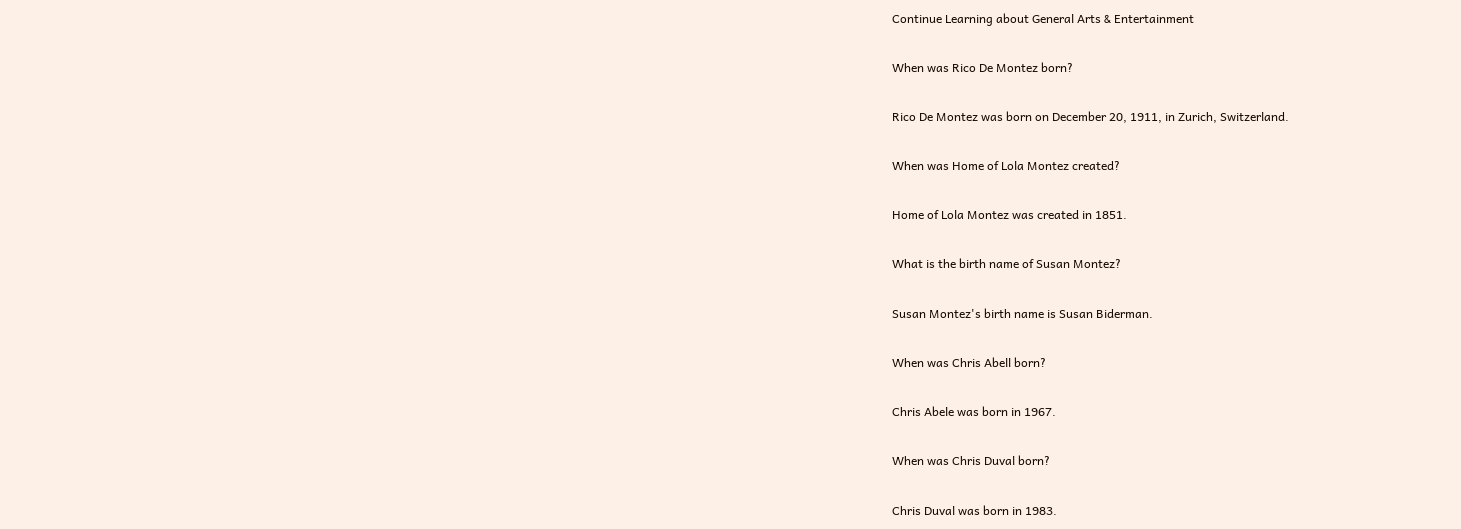Continue Learning about General Arts & Entertainment

When was Rico De Montez born?

Rico De Montez was born on December 20, 1911, in Zurich, Switzerland.

When was Home of Lola Montez created?

Home of Lola Montez was created in 1851.

What is the birth name of Susan Montez?

Susan Montez's birth name is Susan Biderman.

When was Chris Abell born?

Chris Abele was born in 1967.

When was Chris Duval born?

Chris Duval was born in 1983.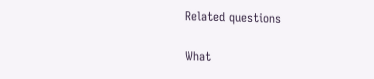Related questions

What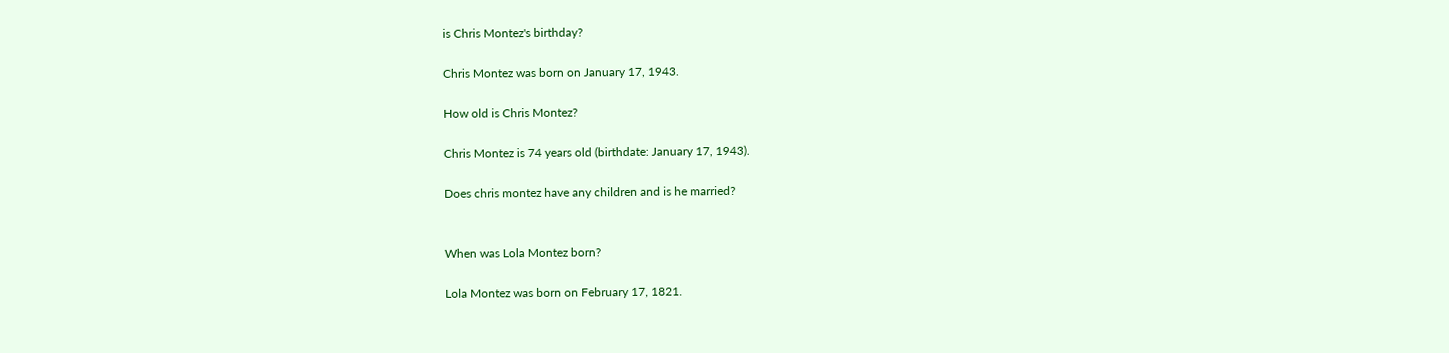is Chris Montez's birthday?

Chris Montez was born on January 17, 1943.

How old is Chris Montez?

Chris Montez is 74 years old (birthdate: January 17, 1943).

Does chris montez have any children and is he married?


When was Lola Montez born?

Lola Montez was born on February 17, 1821.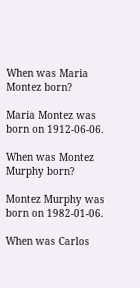When was Maria Montez born?

Maria Montez was born on 1912-06-06.

When was Montez Murphy born?

Montez Murphy was born on 1982-01-06.

When was Carlos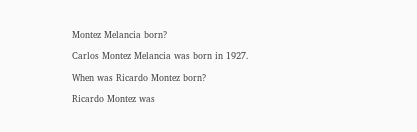Montez Melancia born?

Carlos Montez Melancia was born in 1927.

When was Ricardo Montez born?

Ricardo Montez was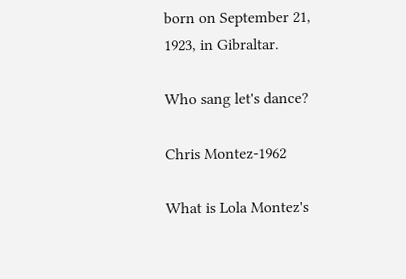born on September 21, 1923, in Gibraltar.

Who sang let's dance?

Chris Montez-1962

What is Lola Montez's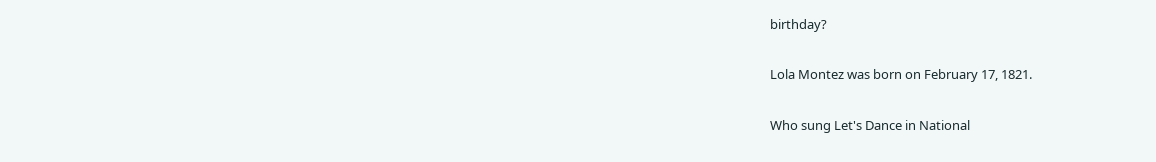birthday?

Lola Montez was born on February 17, 1821.

Who sung Let's Dance in National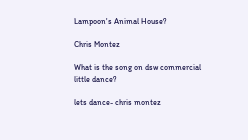Lampoon's Animal House?

Chris Montez

What is the song on dsw commercial little dance?

lets dance- chris montez